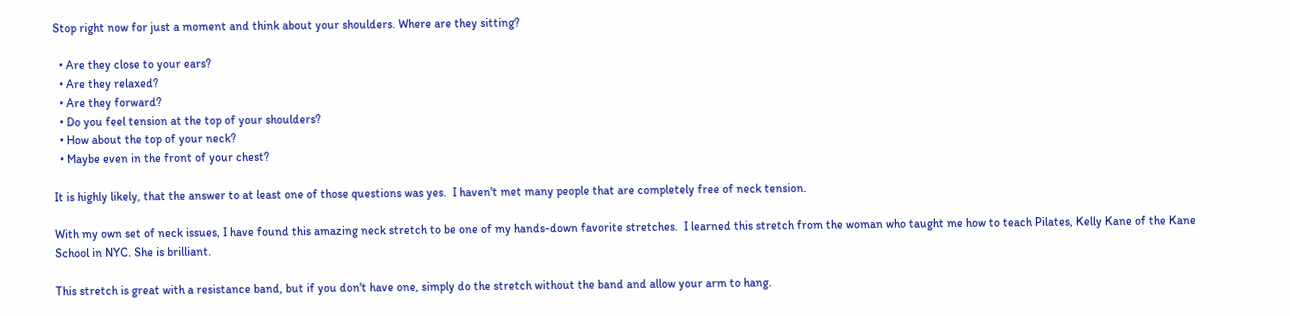Stop right now for just a moment and think about your shoulders. Where are they sitting?

  • Are they close to your ears?
  • Are they relaxed?
  • Are they forward?
  • Do you feel tension at the top of your shoulders?
  • How about the top of your neck?
  • Maybe even in the front of your chest?

It is highly likely, that the answer to at least one of those questions was yes.  I haven't met many people that are completely free of neck tension.

With my own set of neck issues, I have found this amazing neck stretch to be one of my hands-down favorite stretches.  I learned this stretch from the woman who taught me how to teach Pilates, Kelly Kane of the Kane School in NYC. She is brilliant.

This stretch is great with a resistance band, but if you don't have one, simply do the stretch without the band and allow your arm to hang.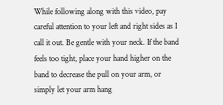While following along with this video, pay careful attention to your left and right sides as I call it out. Be gentle with your neck. If the band feels too tight, place your hand higher on the band to decrease the pull on your arm, or simply let your arm hang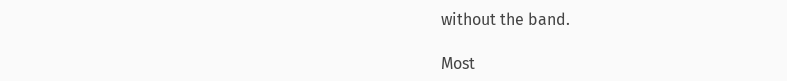without the band.

Most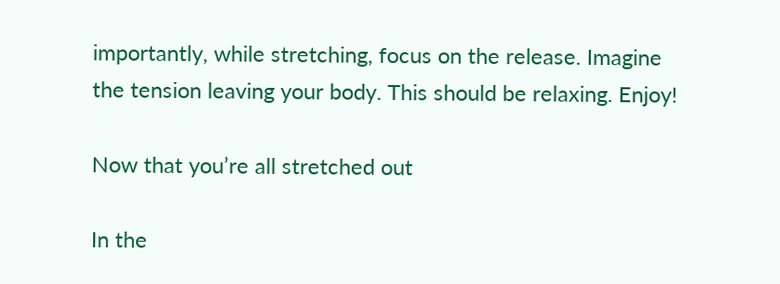importantly, while stretching, focus on the release. Imagine the tension leaving your body. This should be relaxing. Enjoy!

Now that you’re all stretched out

In the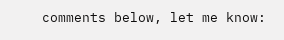comments below, let me know: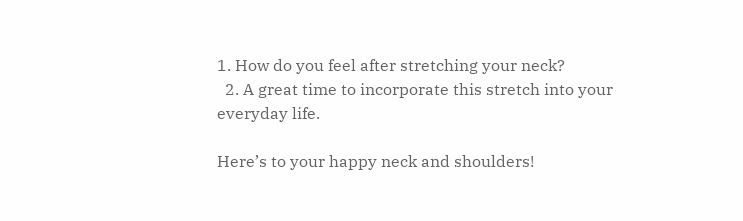1. How do you feel after stretching your neck?
  2. A great time to incorporate this stretch into your everyday life.

Here’s to your happy neck and shoulders!